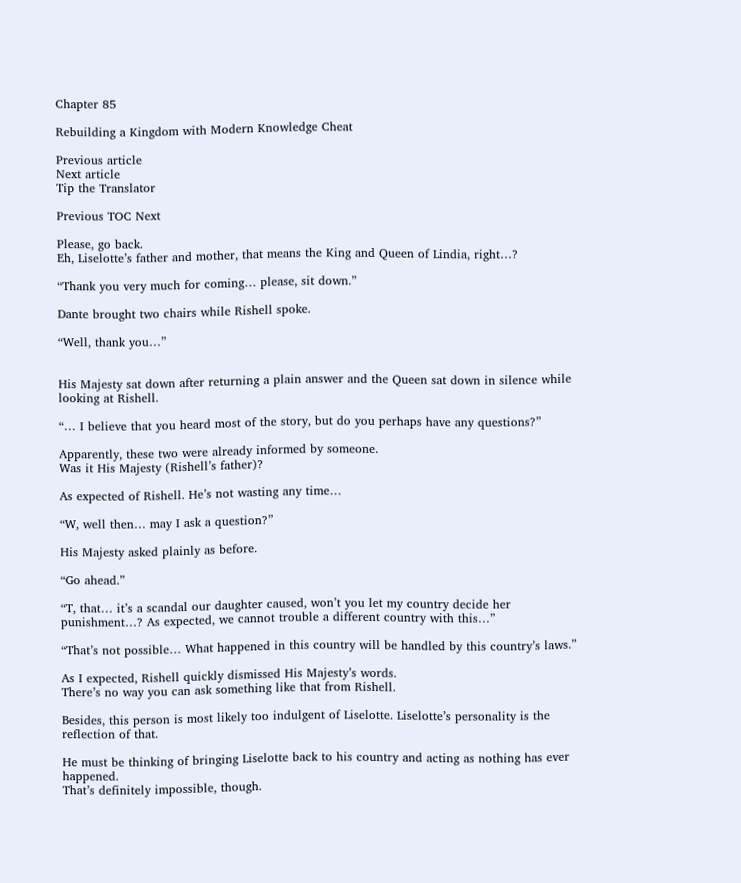Chapter 85

Rebuilding a Kingdom with Modern Knowledge Cheat

Previous article
Next article
Tip the Translator

Previous TOC Next

Please, go back.
Eh, Liselotte’s father and mother, that means the King and Queen of Lindia, right…?

“Thank you very much for coming… please, sit down.”

Dante brought two chairs while Rishell spoke.

“Well, thank you…”


His Majesty sat down after returning a plain answer and the Queen sat down in silence while looking at Rishell.

“… I believe that you heard most of the story, but do you perhaps have any questions?”

Apparently, these two were already informed by someone.
Was it His Majesty (Rishell’s father)?

As expected of Rishell. He’s not wasting any time…

“W, well then… may I ask a question?”

His Majesty asked plainly as before.

“Go ahead.”

“T, that… it’s a scandal our daughter caused, won’t you let my country decide her punishment…? As expected, we cannot trouble a different country with this…”

“That’s not possible… What happened in this country will be handled by this country’s laws.”

As I expected, Rishell quickly dismissed His Majesty’s words.
There’s no way you can ask something like that from Rishell.

Besides, this person is most likely too indulgent of Liselotte. Liselotte’s personality is the reflection of that.

He must be thinking of bringing Liselotte back to his country and acting as nothing has ever happened.
That’s definitely impossible, though.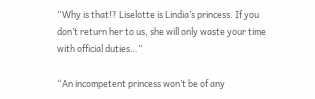“Why is that!? Liselotte is Lindia’s princess. If you don’t return her to us, she will only waste your time with official duties…”

“An incompetent princess won’t be of any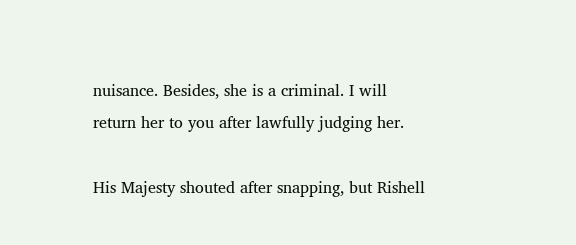nuisance. Besides, she is a criminal. I will return her to you after lawfully judging her.

His Majesty shouted after snapping, but Rishell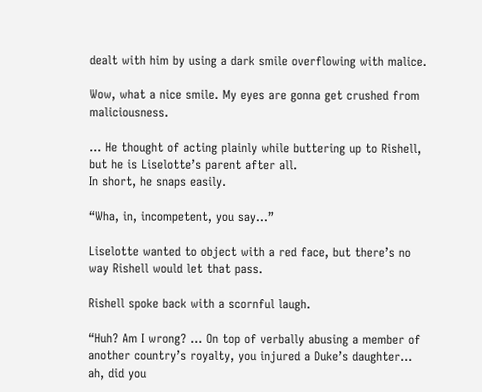dealt with him by using a dark smile overflowing with malice.

Wow, what a nice smile. My eyes are gonna get crushed from maliciousness.

… He thought of acting plainly while buttering up to Rishell, but he is Liselotte’s parent after all.
In short, he snaps easily.

“Wha, in, incompetent, you say…”

Liselotte wanted to object with a red face, but there’s no way Rishell would let that pass.

Rishell spoke back with a scornful laugh.

“Huh? Am I wrong? … On top of verbally abusing a member of another country’s royalty, you injured a Duke’s daughter… ah, did you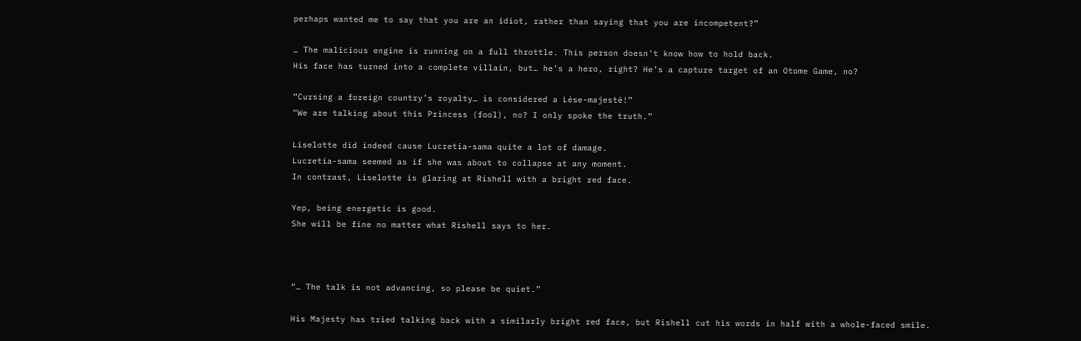perhaps wanted me to say that you are an idiot, rather than saying that you are incompetent?”

… The malicious engine is running on a full throttle. This person doesn’t know how to hold back.
His face has turned into a complete villain, but… he’s a hero, right? He’s a capture target of an Otome Game, no?

“Cursing a foreign country’s royalty… is considered a Lése-majesté!”
“We are talking about this Princess (fool), no? I only spoke the truth.”

Liselotte did indeed cause Lucretia-sama quite a lot of damage.
Lucretia-sama seemed as if she was about to collapse at any moment.
In contrast, Liselotte is glaring at Rishell with a bright red face.

Yep, being energetic is good.
She will be fine no matter what Rishell says to her.



“… The talk is not advancing, so please be quiet.”

His Majesty has tried talking back with a similarly bright red face, but Rishell cut his words in half with a whole-faced smile.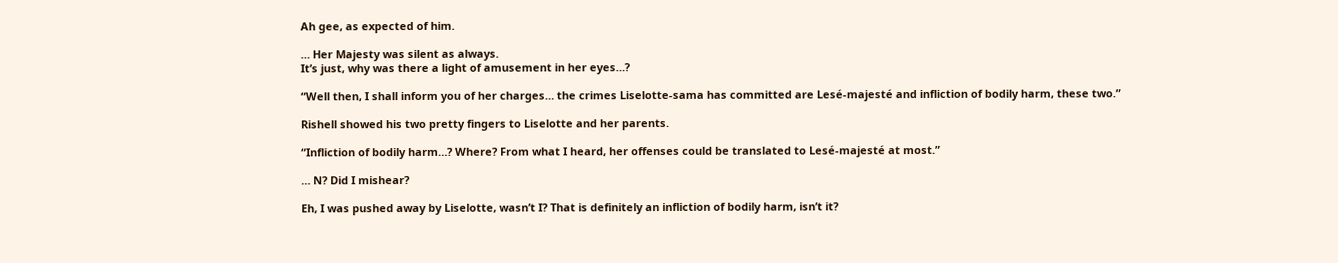Ah gee, as expected of him.

… Her Majesty was silent as always.
It’s just, why was there a light of amusement in her eyes…?

“Well then, I shall inform you of her charges… the crimes Liselotte-sama has committed are Lesé-majesté and infliction of bodily harm, these two.”

Rishell showed his two pretty fingers to Liselotte and her parents.

“Infliction of bodily harm…? Where? From what I heard, her offenses could be translated to Lesé-majesté at most.”

… N? Did I mishear?

Eh, I was pushed away by Liselotte, wasn’t I? That is definitely an infliction of bodily harm, isn’t it?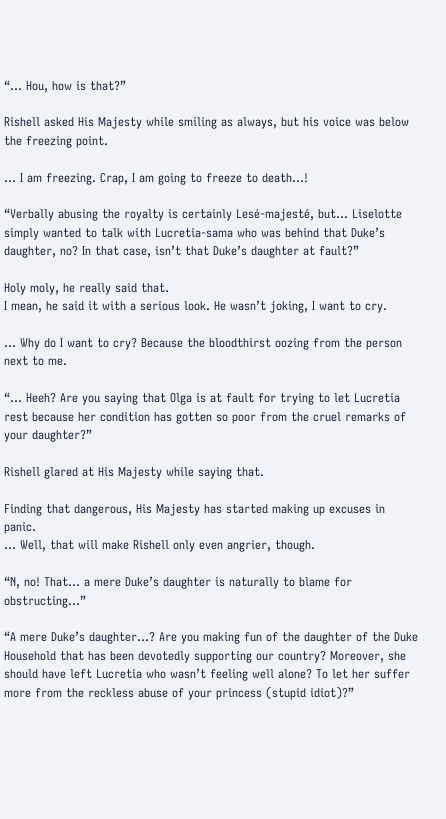“… Hou, how is that?”

Rishell asked His Majesty while smiling as always, but his voice was below the freezing point.

… I am freezing. Crap, I am going to freeze to death…!

“Verbally abusing the royalty is certainly Lesé-majesté, but… Liselotte simply wanted to talk with Lucretia-sama who was behind that Duke’s daughter, no? In that case, isn’t that Duke’s daughter at fault?”

Holy moly, he really said that.
I mean, he said it with a serious look. He wasn’t joking, I want to cry.

… Why do I want to cry? Because the bloodthirst oozing from the person next to me.

“… Heeh? Are you saying that Olga is at fault for trying to let Lucretia rest because her condition has gotten so poor from the cruel remarks of your daughter?”

Rishell glared at His Majesty while saying that.

Finding that dangerous, His Majesty has started making up excuses in panic.
… Well, that will make Rishell only even angrier, though.

“N, no! That… a mere Duke’s daughter is naturally to blame for obstructing…”

“A mere Duke’s daughter…? Are you making fun of the daughter of the Duke Household that has been devotedly supporting our country? Moreover, she should have left Lucretia who wasn’t feeling well alone? To let her suffer more from the reckless abuse of your princess (stupid idiot)?”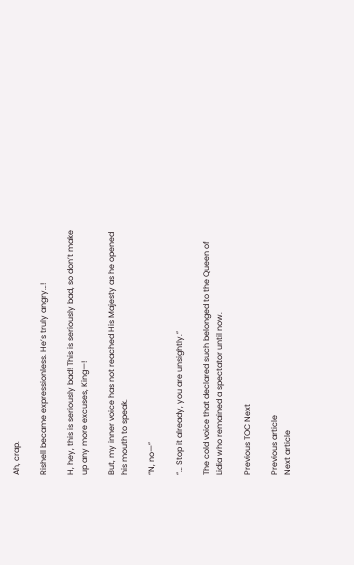Ah, crap.

Rishell became expressionless. He’s truly angry…!

H, hey, this is seriously bad! This is seriously bad, so don’t make up any more excuses, King—!

But, my inner voice has not reached His Majesty as he opened his mouth to speak.

“N, no—”

“… Stop it already, you are unsightly.”

The cold voice that declared such belonged to the Queen of Lidia who remained a spectator until now.

Previous TOC Next

Previous article
Next article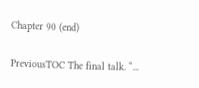Chapter 90 (end)

PreviousTOC The final talk. “...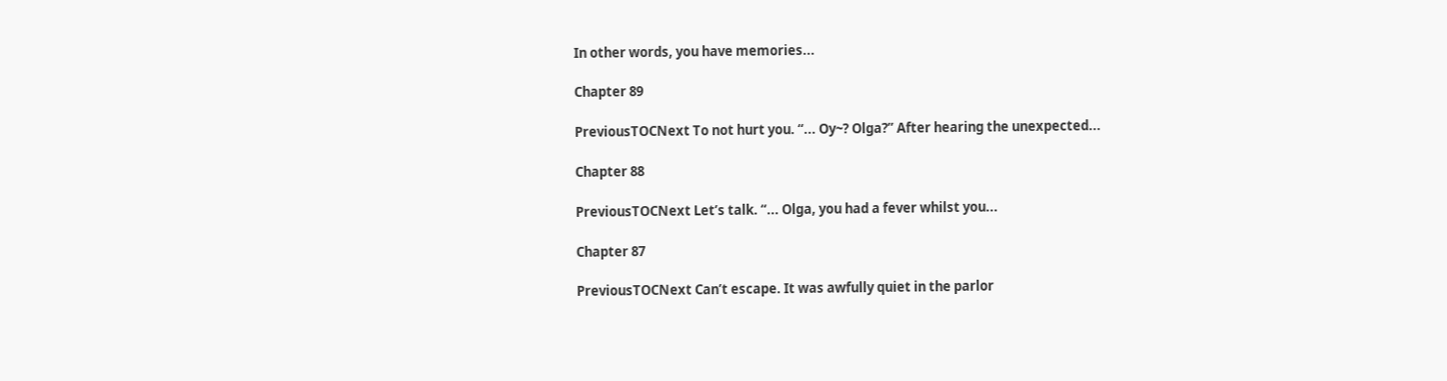In other words, you have memories...

Chapter 89

PreviousTOCNext To not hurt you. “... Oy~? Olga?” After hearing the unexpected...

Chapter 88

PreviousTOCNext Let’s talk. “... Olga, you had a fever whilst you...

Chapter 87

PreviousTOCNext Can’t escape. It was awfully quiet in the parlor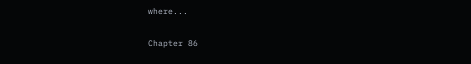where...

Chapter 86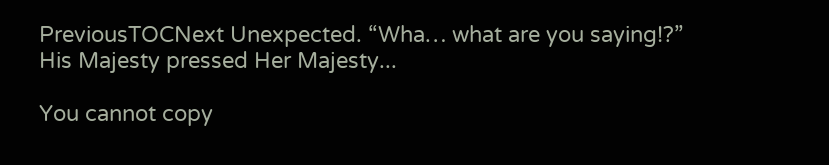PreviousTOCNext Unexpected. “Wha… what are you saying!?” His Majesty pressed Her Majesty...

You cannot copy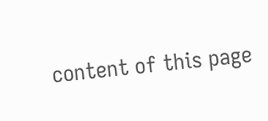content of this page